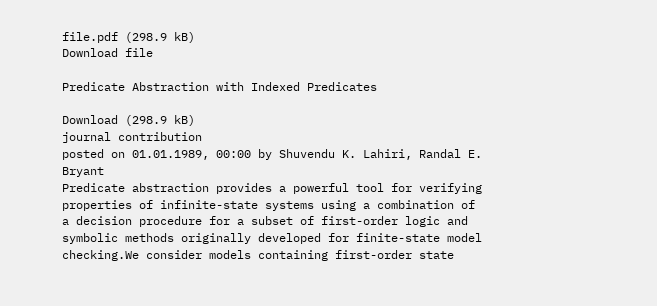file.pdf (298.9 kB)
Download file

Predicate Abstraction with Indexed Predicates

Download (298.9 kB)
journal contribution
posted on 01.01.1989, 00:00 by Shuvendu K. Lahiri, Randal E. Bryant
Predicate abstraction provides a powerful tool for verifying properties of infinite-state systems using a combination of a decision procedure for a subset of first-order logic and symbolic methods originally developed for finite-state model checking.We consider models containing first-order state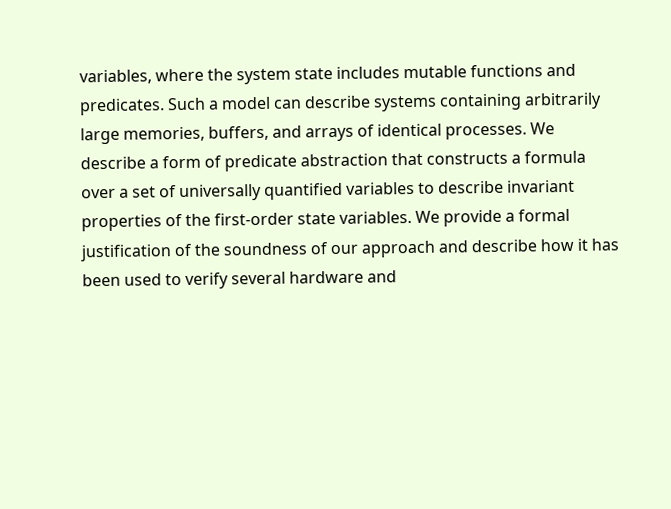variables, where the system state includes mutable functions and predicates. Such a model can describe systems containing arbitrarily large memories, buffers, and arrays of identical processes. We describe a form of predicate abstraction that constructs a formula over a set of universally quantified variables to describe invariant properties of the first-order state variables. We provide a formal justification of the soundness of our approach and describe how it has been used to verify several hardware and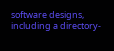software designs, including a directory-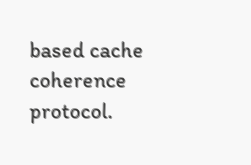based cache coherence protocol.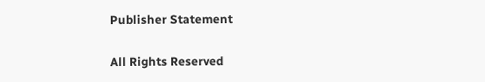Publisher Statement

All Rights Reserved